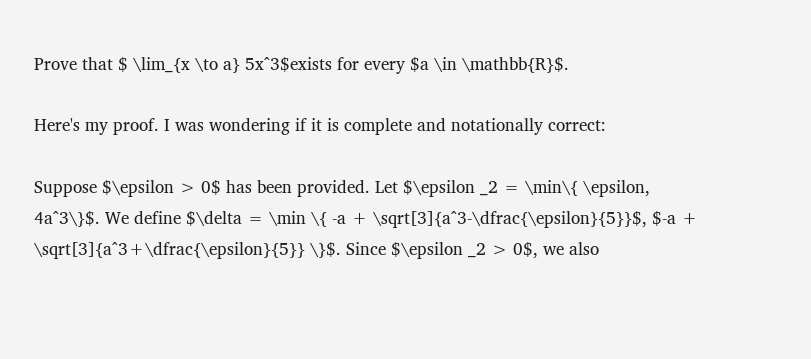Prove that $ \lim_{x \to a} 5x^3$exists for every $a \in \mathbb{R}$.

Here's my proof. I was wondering if it is complete and notationally correct:

Suppose $\epsilon > 0$ has been provided. Let $\epsilon _2 = \min\{ \epsilon, 4a^3\}$. We define $\delta = \min \{ -a + \sqrt[3]{a^3-\dfrac{\epsilon}{5}}$, $-a + \sqrt[3]{a^3+\dfrac{\epsilon}{5}} \}$. Since $\epsilon _2 > 0$, we also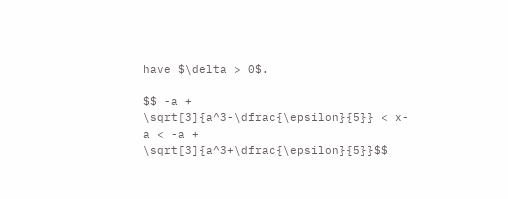have $\delta > 0$.

$$ -a + \sqrt[3]{a^3-\dfrac{\epsilon}{5}} < x-a < -a + \sqrt[3]{a^3+\dfrac{\epsilon}{5}}$$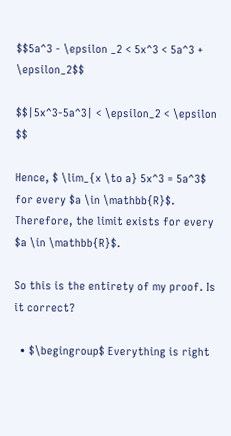$$5a^3 - \epsilon _2 < 5x^3 < 5a^3 + \epsilon_2$$

$$|5x^3-5a^3| < \epsilon_2 < \epsilon $$

Hence, $ \lim_{x \to a} 5x^3 = 5a^3$ for every $a \in \mathbb{R}$. Therefore, the limit exists for every $a \in \mathbb{R}$.

So this is the entirety of my proof. Is it correct?

  • $\begingroup$ Everything is right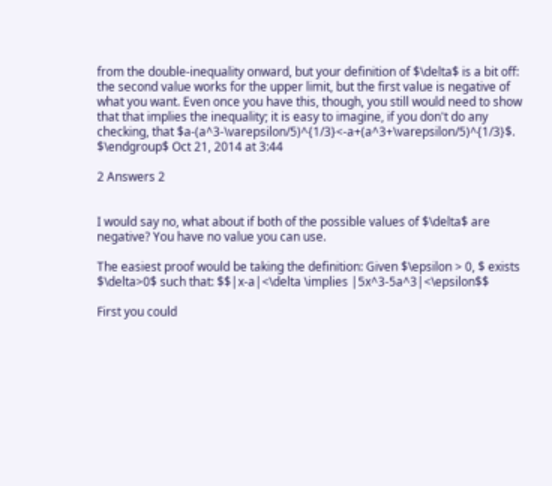from the double-inequality onward, but your definition of $\delta$ is a bit off: the second value works for the upper limit, but the first value is negative of what you want. Even once you have this, though, you still would need to show that that implies the inequality; it is easy to imagine, if you don't do any checking, that $a-(a^3-\varepsilon/5)^{1/3}<-a+(a^3+\varepsilon/5)^{1/3}$. $\endgroup$ Oct 21, 2014 at 3:44

2 Answers 2


I would say no, what about if both of the possible values of $\delta$ are negative? You have no value you can use.

The easiest proof would be taking the definition: Given $\epsilon > 0, $ exists $\delta>0$ such that: $$|x-a|<\delta \implies |5x^3-5a^3|<\epsilon$$

First you could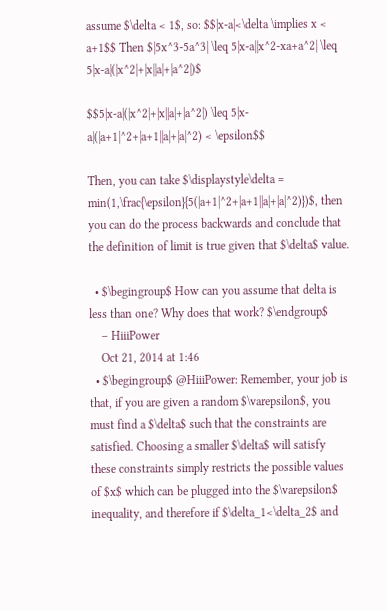assume $\delta < 1$, so: $$|x-a|<\delta \implies x < a+1$$ Then $|5x^3-5a^3| \leq 5|x-a||x^2-xa+a^2| \leq 5|x-a|(|x^2|+|x||a|+|a^2|)$

$$5|x-a|(|x^2|+|x||a|+|a^2|) \leq 5|x-a|(|a+1|^2+|a+1||a|+|a|^2) < \epsilon$$

Then, you can take $\displaystyle\delta = min(1,\frac{\epsilon}{5(|a+1|^2+|a+1||a|+|a|^2)})$, then you can do the process backwards and conclude that the definition of limit is true given that $\delta$ value.

  • $\begingroup$ How can you assume that delta is less than one? Why does that work? $\endgroup$
    – HiiiPower
    Oct 21, 2014 at 1:46
  • $\begingroup$ @HiiiPower: Remember, your job is that, if you are given a random $\varepsilon$, you must find a $\delta$ such that the constraints are satisfied. Choosing a smaller $\delta$ will satisfy these constraints simply restricts the possible values of $x$ which can be plugged into the $\varepsilon$ inequality, and therefore if $\delta_1<\delta_2$ and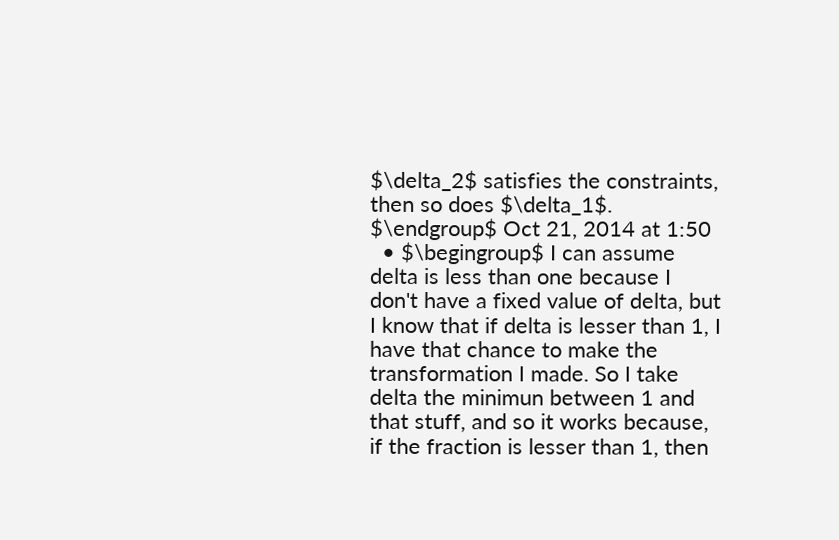$\delta_2$ satisfies the constraints, then so does $\delta_1$. $\endgroup$ Oct 21, 2014 at 1:50
  • $\begingroup$ I can assume delta is less than one because I don't have a fixed value of delta, but I know that if delta is lesser than 1, I have that chance to make the transformation I made. So I take delta the minimun between 1 and that stuff, and so it works because, if the fraction is lesser than 1, then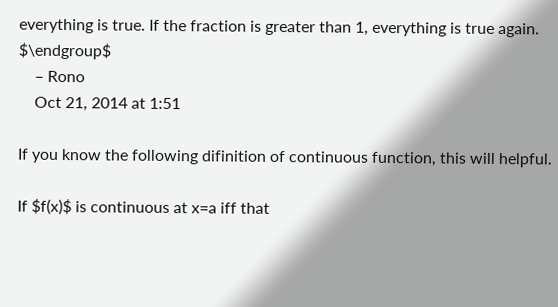everything is true. If the fraction is greater than 1, everything is true again. $\endgroup$
    – Rono
    Oct 21, 2014 at 1:51

If you know the following difinition of continuous function, this will helpful.

If $f(x)$ is continuous at x=a iff that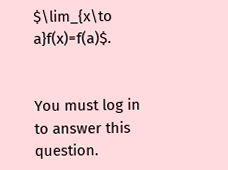$\lim_{x\to a}f(x)=f(a)$.


You must log in to answer this question.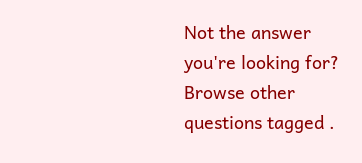Not the answer you're looking for? Browse other questions tagged .